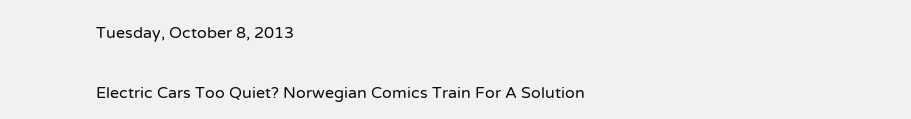Tuesday, October 8, 2013

Electric Cars Too Quiet? Norwegian Comics Train For A Solution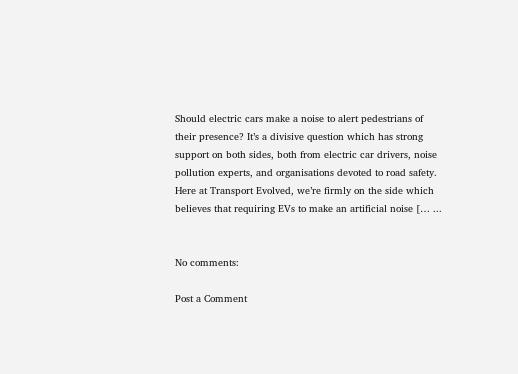Should electric cars make a noise to alert pedestrians of their presence? It’s a divisive question which has strong support on both sides, both from electric car drivers, noise pollution experts, and organisations devoted to road safety. Here at Transport Evolved, we’re firmly on the side which believes that requiring EVs to make an artificial noise [… ...


No comments:

Post a Comment